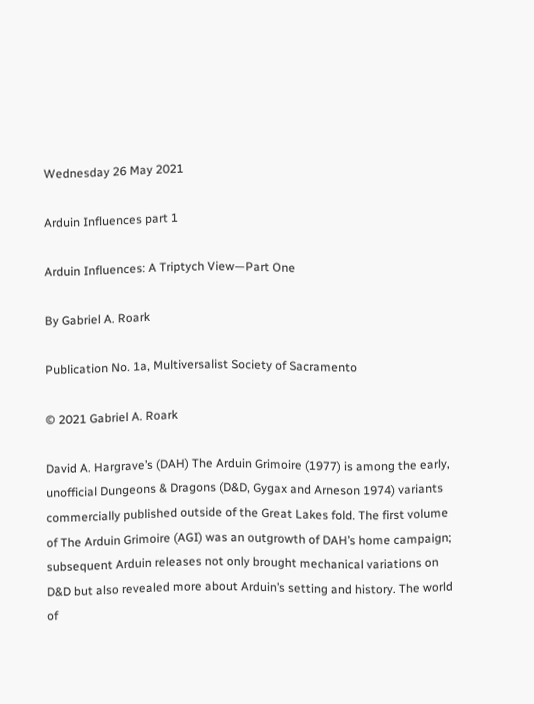Wednesday 26 May 2021

Arduin Influences part 1

Arduin Influences: A Triptych View—Part One

By Gabriel A. Roark

Publication No. 1a, Multiversalist Society of Sacramento

© 2021 Gabriel A. Roark

David A. Hargrave’s (DAH) The Arduin Grimoire (1977) is among the early, unofficial Dungeons & Dragons (D&D, Gygax and Arneson 1974) variants commercially published outside of the Great Lakes fold. The first volume of The Arduin Grimoire (AGI) was an outgrowth of DAH’s home campaign; subsequent Arduin releases not only brought mechanical variations on D&D but also revealed more about Arduin’s setting and history. The world of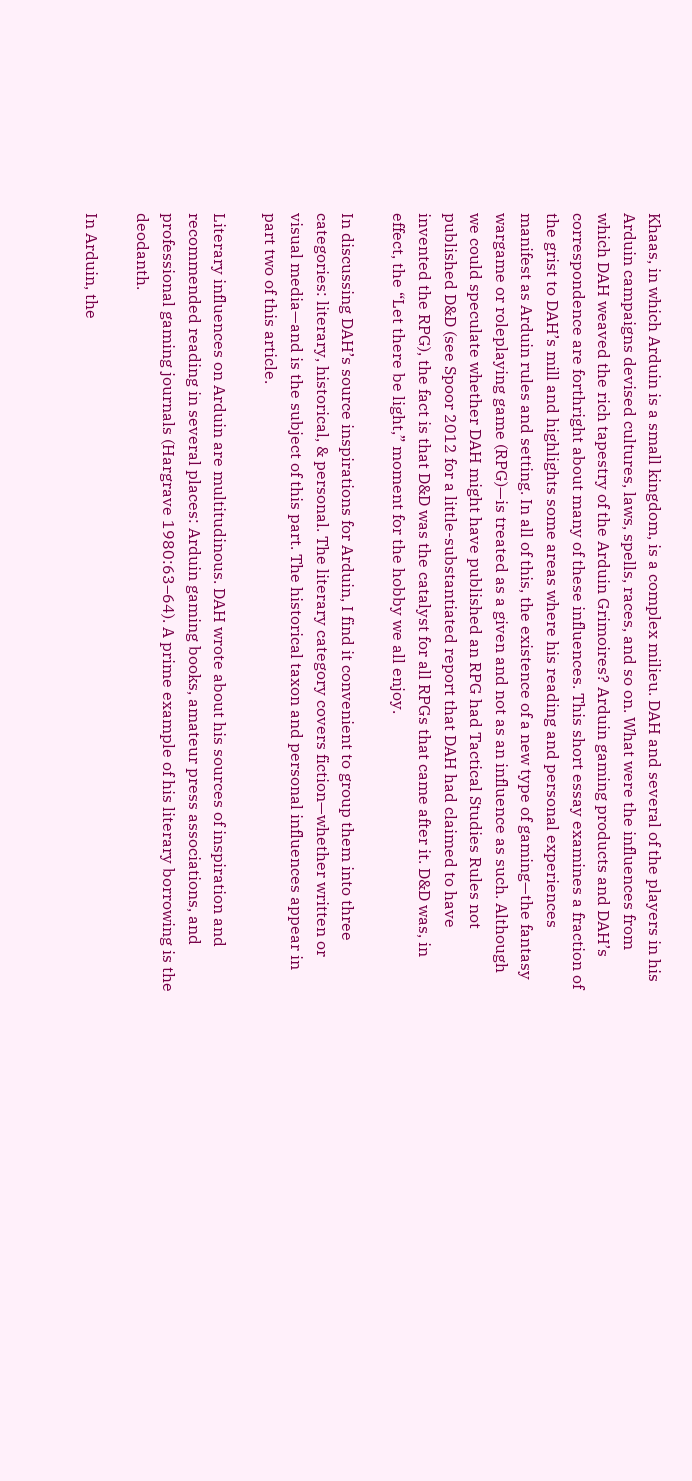Khaas, in which Arduin is a small kingdom, is a complex milieu. DAH and several of the players in his Arduin campaigns devised cultures, laws, spells, races, and so on. What were the influences from which DAH weaved the rich tapestry of the Arduin Grimoires? Arduin gaming products and DAH’s correspondence are forthright about many of these influences. This short essay examines a fraction of the grist to DAH’s mill and highlights some areas where his reading and personal experiences manifest as Arduin rules and setting. In all of this, the existence of a new type of gaming—the fantasy wargame or roleplaying game (RPG)—is treated as a given and not as an influence as such. Although we could speculate whether DAH might have published an RPG had Tactical Studies Rules not published D&D (see Spoor 2012 for a little-substantiated report that DAH had claimed to have invented the RPG), the fact is that D&D was the catalyst for all RPGs that came after it. D&D was, in effect, the “Let there be light,” moment for the hobby we all enjoy.

In discussing DAH’s source inspirations for Arduin, I find it convenient to group them into three categories: literary, historical, & personal. The literary category covers fiction—whether written or visual media—and is the subject of this part. The historical taxon and personal influences appear in part two of this article.

Literary influences on Arduin are multitudinous. DAH wrote about his sources of inspiration and recommended reading in several places: Arduin gaming books, amateur press associations, and professional gaming journals (Hargrave 1980:63–64). A prime example of his literary borrowing is the deodanth.

In Arduin, the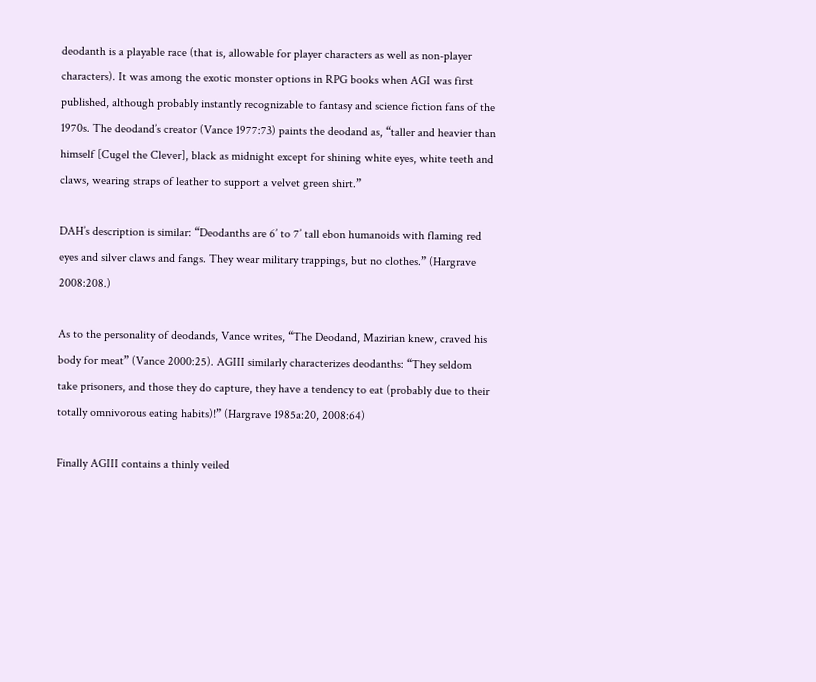deodanth is a playable race (that is, allowable for player characters as well as non-player characters). It was among the exotic monster options in RPG books when AGI was first published, although probably instantly recognizable to fantasy and science fiction fans of the 1970s. The deodand’s creator (Vance 1977:73) paints the deodand as, “taller and heavier than himself [Cugel the Clever], black as midnight except for shining white eyes, white teeth and claws, wearing straps of leather to support a velvet green shirt.”

DAH’s description is similar: “Deodanths are 6’ to 7’ tall ebon humanoids with flaming red eyes and silver claws and fangs. They wear military trappings, but no clothes.” (Hargrave 2008:208.)

As to the personality of deodands, Vance writes, “The Deodand, Mazirian knew, craved his body for meat” (Vance 2000:25). AGIII similarly characterizes deodanths: “They seldom take prisoners, and those they do capture, they have a tendency to eat (probably due to their totally omnivorous eating habits)!” (Hargrave 1985a:20, 2008:64)

Finally AGIII contains a thinly veiled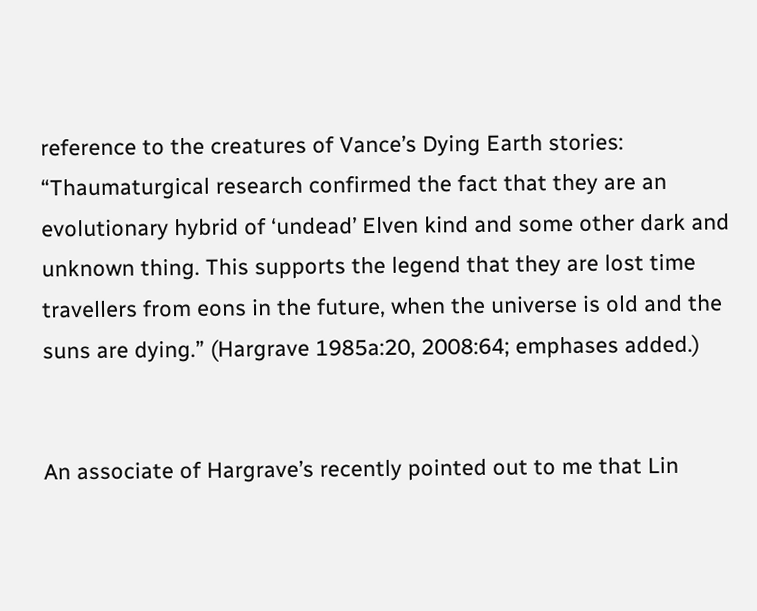reference to the creatures of Vance’s Dying Earth stories: “Thaumaturgical research confirmed the fact that they are an evolutionary hybrid of ‘undead’ Elven kind and some other dark and unknown thing. This supports the legend that they are lost time travellers from eons in the future, when the universe is old and the suns are dying.” (Hargrave 1985a:20, 2008:64; emphases added.)


An associate of Hargrave’s recently pointed out to me that Lin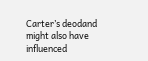Carter’s deodand might also have influenced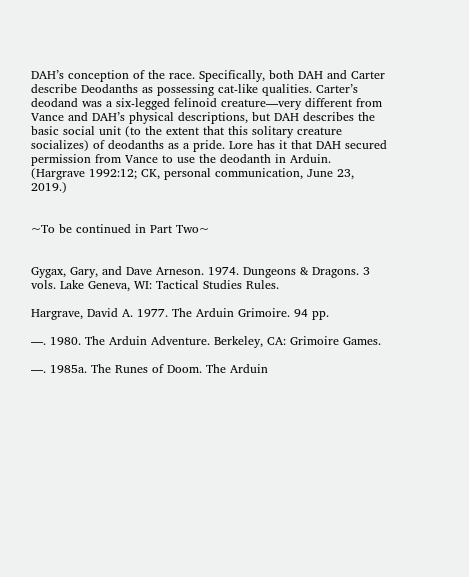DAH’s conception of the race. Specifically, both DAH and Carter describe Deodanths as possessing cat-like qualities. Carter’s deodand was a six-legged felinoid creature—very different from Vance and DAH’s physical descriptions, but DAH describes the basic social unit (to the extent that this solitary creature socializes) of deodanths as a pride. Lore has it that DAH secured permission from Vance to use the deodanth in Arduin. (Hargrave 1992:12; CK, personal communication, June 23, 2019.)


~To be continued in Part Two~


Gygax, Gary, and Dave Arneson. 1974. Dungeons & Dragons. 3 vols. Lake Geneva, WI: Tactical Studies Rules.

Hargrave, David A. 1977. The Arduin Grimoire. 94 pp.

—. 1980. The Arduin Adventure. Berkeley, CA: Grimoire Games.

—. 1985a. The Runes of Doom. The Arduin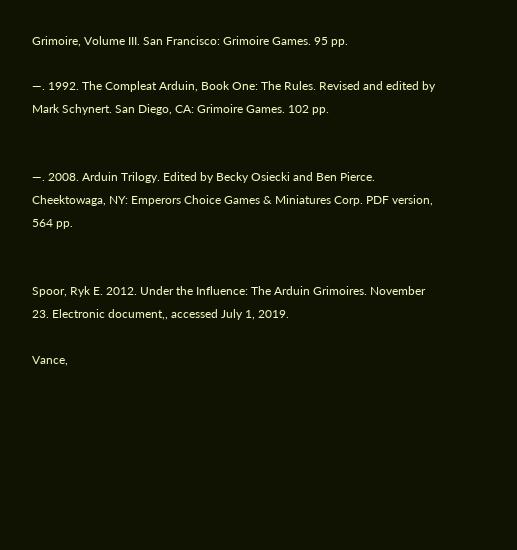Grimoire, Volume III. San Francisco: Grimoire Games. 95 pp.

—. 1992. The Compleat Arduin, Book One: The Rules. Revised and edited by Mark Schynert. San Diego, CA: Grimoire Games. 102 pp.


—. 2008. Arduin Trilogy. Edited by Becky Osiecki and Ben Pierce. Cheektowaga, NY: Emperors Choice Games & Miniatures Corp. PDF version, 564 pp.


Spoor, Ryk E. 2012. Under the Influence: The Arduin Grimoires. November 23. Electronic document,, accessed July 1, 2019.

Vance,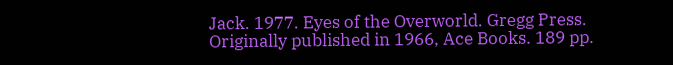Jack. 1977. Eyes of the Overworld. Gregg Press. Originally published in 1966, Ace Books. 189 pp.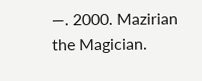—. 2000. Mazirian the Magician.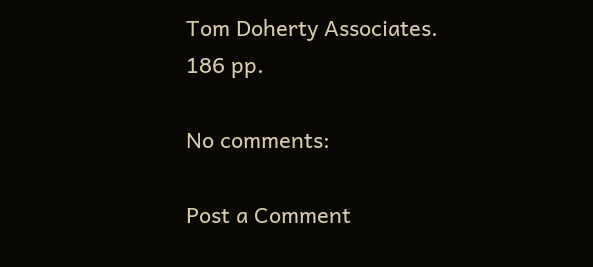Tom Doherty Associates. 186 pp.

No comments:

Post a Comment